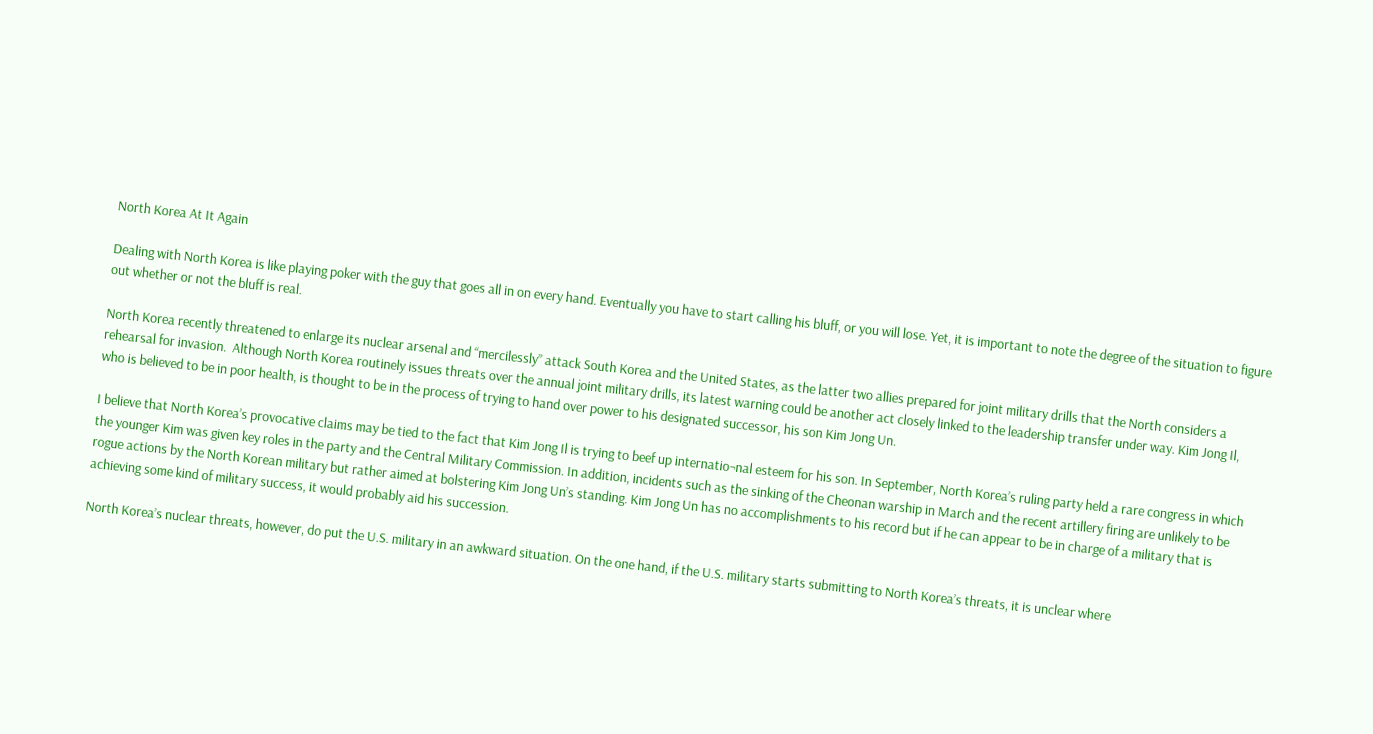North Korea At It Again

Dealing with North Korea is like playing poker with the guy that goes all in on every hand. Eventually you have to start calling his bluff, or you will lose. Yet, it is important to note the degree of the situation to figure out whether or not the bluff is real.

North Korea recently threatened to enlarge its nuclear arsenal and “mercilessly” attack South Korea and the United States, as the latter two allies prepared for joint military drills that the North considers a rehearsal for invasion.  Although North Korea routinely issues threats over the annual joint military drills, its latest warning could be another act closely linked to the leadership transfer under way. Kim Jong Il, who is believed to be in poor health, is thought to be in the process of trying to hand over power to his designated successor, his son Kim Jong Un.

I believe that North Korea’s provocative claims may be tied to the fact that Kim Jong Il is trying to beef up internatio¬nal esteem for his son. In September, North Korea’s ruling party held a rare congress in which the younger Kim was given key roles in the party and the Central Military Commission. In addition, incidents such as the sinking of the Cheonan warship in March and the recent artillery firing are unlikely to be rogue actions by the North Korean military but rather aimed at bolstering Kim Jong Un’s standing. Kim Jong Un has no accomplishments to his record but if he can appear to be in charge of a military that is achieving some kind of military success, it would probably aid his succession.

North Korea’s nuclear threats, however, do put the U.S. military in an awkward situation. On the one hand, if the U.S. military starts submitting to North Korea’s threats, it is unclear where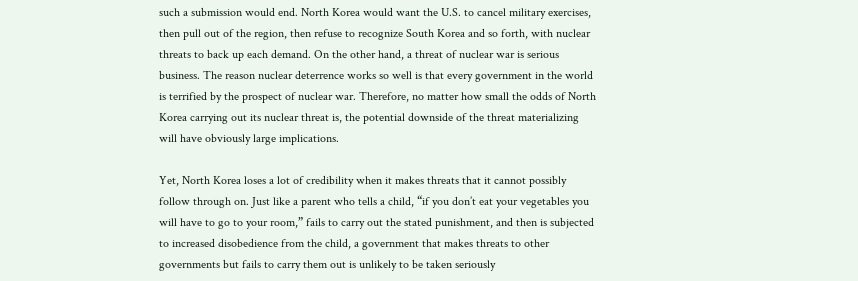such a submission would end. North Korea would want the U.S. to cancel military exercises, then pull out of the region, then refuse to recognize South Korea and so forth, with nuclear threats to back up each demand. On the other hand, a threat of nuclear war is serious business. The reason nuclear deterrence works so well is that every government in the world is terrified by the prospect of nuclear war. Therefore, no matter how small the odds of North Korea carrying out its nuclear threat is, the potential downside of the threat materializing will have obviously large implications.

Yet, North Korea loses a lot of credibility when it makes threats that it cannot possibly follow through on. Just like a parent who tells a child, “if you don’t eat your vegetables you will have to go to your room,” fails to carry out the stated punishment, and then is subjected to increased disobedience from the child, a government that makes threats to other governments but fails to carry them out is unlikely to be taken seriously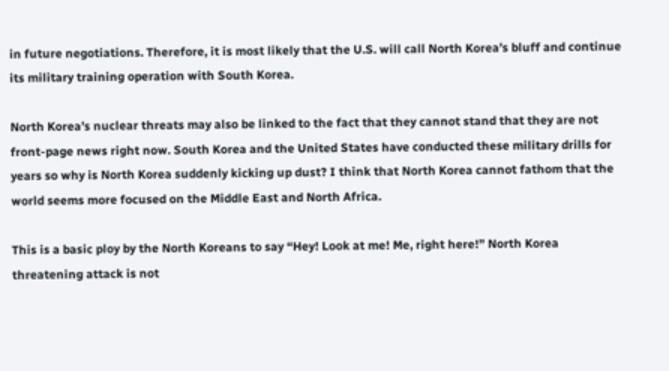in future negotiations. Therefore, it is most likely that the U.S. will call North Korea’s bluff and continue its military training operation with South Korea.

North Korea’s nuclear threats may also be linked to the fact that they cannot stand that they are not front-page news right now. South Korea and the United States have conducted these military drills for years so why is North Korea suddenly kicking up dust? I think that North Korea cannot fathom that the world seems more focused on the Middle East and North Africa.

This is a basic ploy by the North Koreans to say “Hey! Look at me! Me, right here!” North Korea threatening attack is not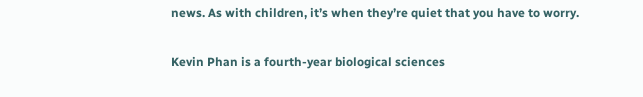news. As with children, it’s when they’re quiet that you have to worry.

Kevin Phan is a fourth-year biological sciences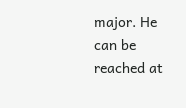major. He can be reached at